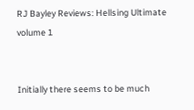RJ Bayley Reviews: Hellsing Ultimate volume 1


Initially there seems to be much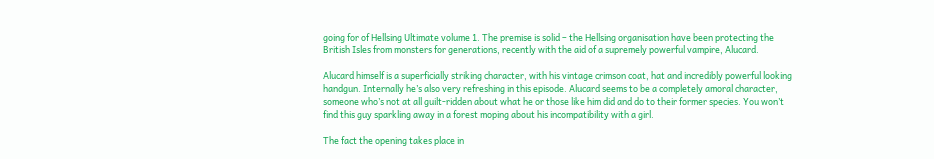going for of Hellsing Ultimate volume 1. The premise is solid – the Hellsing organisation have been protecting the British Isles from monsters for generations, recently with the aid of a supremely powerful vampire, Alucard.

Alucard himself is a superficially striking character, with his vintage crimson coat, hat and incredibly powerful looking handgun. Internally he’s also very refreshing in this episode. Alucard seems to be a completely amoral character, someone who’s not at all guilt-ridden about what he or those like him did and do to their former species. You won’t find this guy sparkling away in a forest moping about his incompatibility with a girl.

The fact the opening takes place in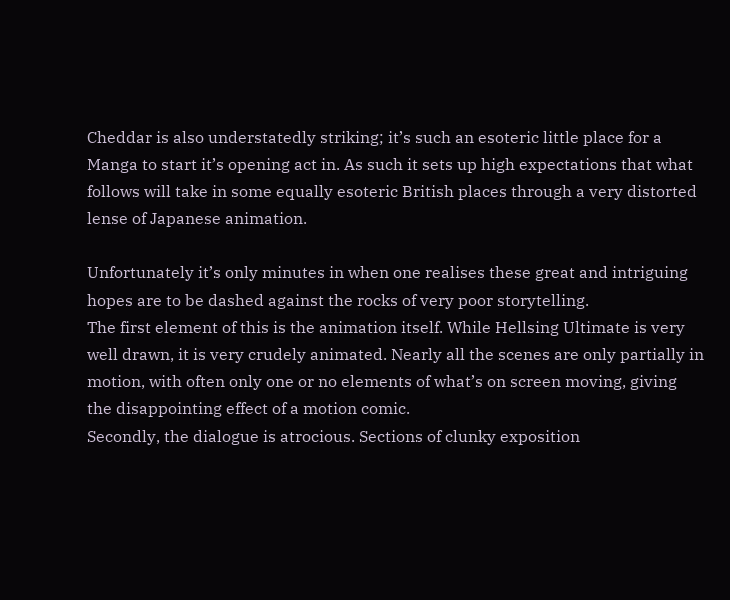Cheddar is also understatedly striking; it’s such an esoteric little place for a Manga to start it’s opening act in. As such it sets up high expectations that what follows will take in some equally esoteric British places through a very distorted lense of Japanese animation.

Unfortunately it’s only minutes in when one realises these great and intriguing hopes are to be dashed against the rocks of very poor storytelling.
The first element of this is the animation itself. While Hellsing Ultimate is very well drawn, it is very crudely animated. Nearly all the scenes are only partially in motion, with often only one or no elements of what’s on screen moving, giving the disappointing effect of a motion comic.
Secondly, the dialogue is atrocious. Sections of clunky exposition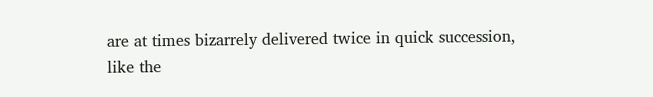are at times bizarrely delivered twice in quick succession, like the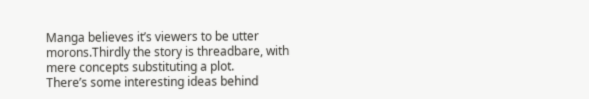Manga believes it’s viewers to be utter morons.Thirdly the story is threadbare, with mere concepts substituting a plot.
There’s some interesting ideas behind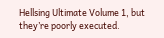Hellsing Ultimate Volume 1, but they’re poorly executed.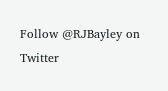Follow @RJBayley on Twitter